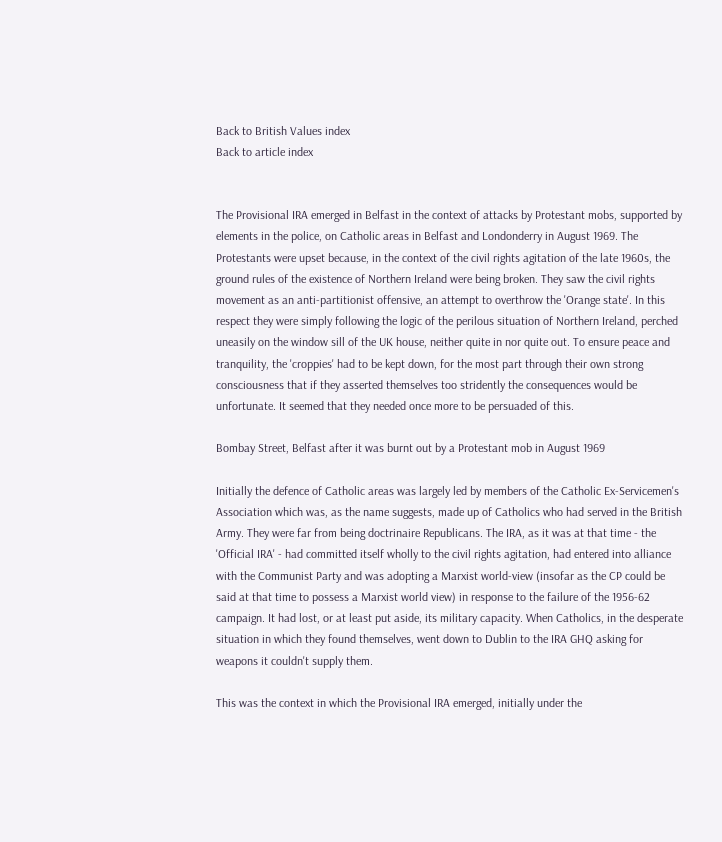Back to British Values index
Back to article index


The Provisional IRA emerged in Belfast in the context of attacks by Protestant mobs, supported by elements in the police, on Catholic areas in Belfast and Londonderry in August 1969. The Protestants were upset because, in the context of the civil rights agitation of the late 1960s, the ground rules of the existence of Northern Ireland were being broken. They saw the civil rights movement as an anti-partitionist offensive, an attempt to overthrow the 'Orange state'. In this respect they were simply following the logic of the perilous situation of Northern Ireland, perched uneasily on the window sill of the UK house, neither quite in nor quite out. To ensure peace and tranquility, the 'croppies' had to be kept down, for the most part through their own strong consciousness that if they asserted themselves too stridently the consequences would be unfortunate. It seemed that they needed once more to be persuaded of this.

Bombay Street, Belfast after it was burnt out by a Protestant mob in August 1969

Initially the defence of Catholic areas was largely led by members of the Catholic Ex-Servicemen's Association which was, as the name suggests, made up of Catholics who had served in the British Army. They were far from being doctrinaire Republicans. The IRA, as it was at that time - the 'Official IRA' - had committed itself wholly to the civil rights agitation, had entered into alliance with the Communist Party and was adopting a Marxist world-view (insofar as the CP could be said at that time to possess a Marxist world view) in response to the failure of the 1956-62 campaign. It had lost, or at least put aside, its military capacity. When Catholics, in the desperate situation in which they found themselves, went down to Dublin to the IRA GHQ asking for weapons it couldn't supply them.

This was the context in which the Provisional IRA emerged, initially under the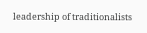leadership of traditionalists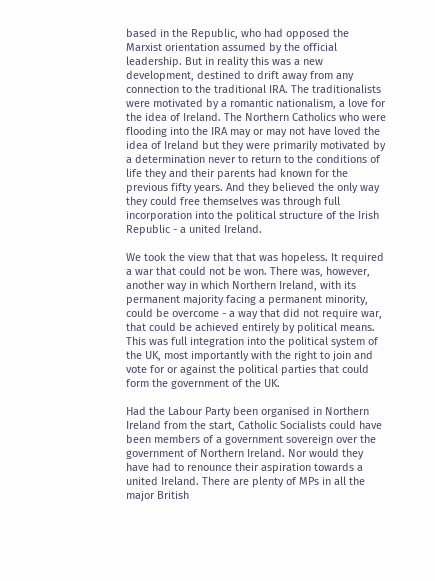based in the Republic, who had opposed the Marxist orientation assumed by the official leadership. But in reality this was a new development, destined to drift away from any connection to the traditional IRA. The traditionalists were motivated by a romantic nationalism, a love for the idea of Ireland. The Northern Catholics who were flooding into the IRA may or may not have loved the idea of Ireland but they were primarily motivated by a determination never to return to the conditions of life they and their parents had known for the previous fifty years. And they believed the only way they could free themselves was through full incorporation into the political structure of the Irish Republic - a united Ireland.

We took the view that that was hopeless. It required a war that could not be won. There was, however, another way in which Northern Ireland, with its permanent majority facing a permanent minority, could be overcome - a way that did not require war, that could be achieved entirely by political means. This was full integration into the political system of the UK, most importantly with the right to join and vote for or against the political parties that could form the government of the UK.

Had the Labour Party been organised in Northern Ireland from the start, Catholic Socialists could have been members of a government sovereign over the government of Northern Ireland. Nor would they have had to renounce their aspiration towards a united Ireland. There are plenty of MPs in all the major British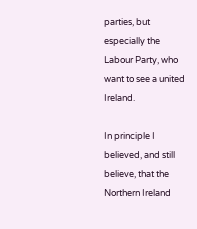parties, but especially the Labour Party, who want to see a united Ireland.

In principle I believed, and still believe, that the Northern Ireland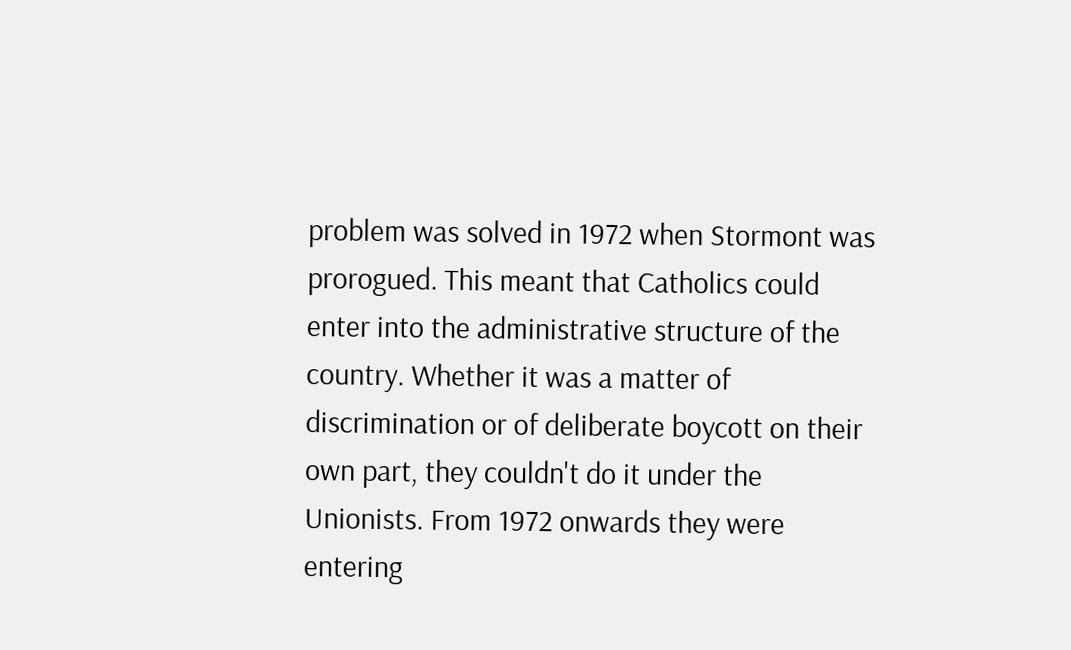problem was solved in 1972 when Stormont was prorogued. This meant that Catholics could enter into the administrative structure of the country. Whether it was a matter of discrimination or of deliberate boycott on their own part, they couldn't do it under the Unionists. From 1972 onwards they were entering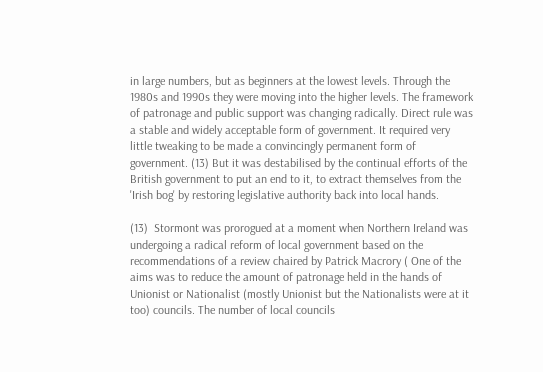in large numbers, but as beginners at the lowest levels. Through the 1980s and 1990s they were moving into the higher levels. The framework of patronage and public support was changing radically. Direct rule was a stable and widely acceptable form of government. It required very little tweaking to be made a convincingly permanent form of government. (13) But it was destabilised by the continual efforts of the British government to put an end to it, to extract themselves from the 'Irish bog' by restoring legislative authority back into local hands.

(13)  Stormont was prorogued at a moment when Northern Ireland was undergoing a radical reform of local government based on the recommendations of a review chaired by Patrick Macrory ( One of the aims was to reduce the amount of patronage held in the hands of Unionist or Nationalist (mostly Unionist but the Nationalists were at it too) councils. The number of local councils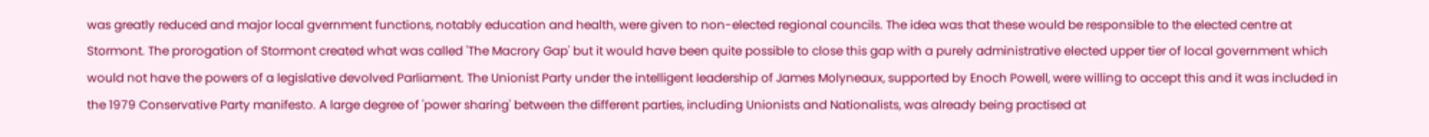was greatly reduced and major local gvernment functions, notably education and health, were given to non-elected regional councils. The idea was that these would be responsible to the elected centre at Stormont. The prorogation of Stormont created what was called 'The Macrory Gap' but it would have been quite possible to close this gap with a purely administrative elected upper tier of local government which would not have the powers of a legislative devolved Parliament. The Unionist Party under the intelligent leadership of James Molyneaux, supported by Enoch Powell, were willing to accept this and it was included in the 1979 Conservative Party manifesto. A large degree of 'power sharing' between the different parties, including Unionists and Nationalists, was already being practised at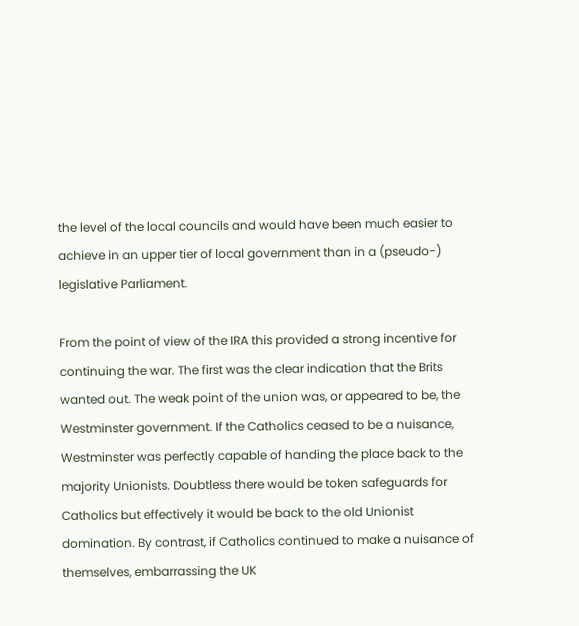the level of the local councils and would have been much easier to achieve in an upper tier of local government than in a (pseudo-) legislative Parliament.

From the point of view of the IRA this provided a strong incentive for continuing the war. The first was the clear indication that the Brits wanted out. The weak point of the union was, or appeared to be, the Westminster government. If the Catholics ceased to be a nuisance, Westminster was perfectly capable of handing the place back to the majority Unionists. Doubtless there would be token safeguards for Catholics but effectively it would be back to the old Unionist domination. By contrast, if Catholics continued to make a nuisance of themselves, embarrassing the UK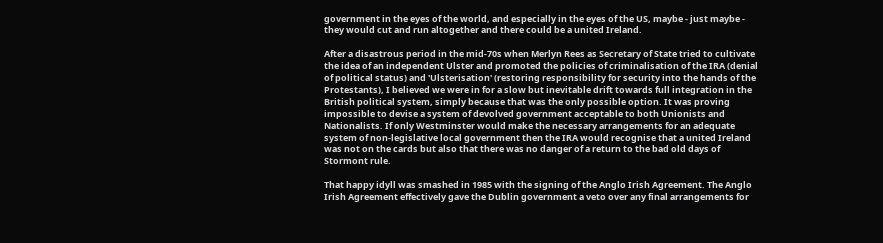government in the eyes of the world, and especially in the eyes of the US, maybe - just maybe - they would cut and run altogether and there could be a united Ireland.

After a disastrous period in the mid-70s when Merlyn Rees as Secretary of State tried to cultivate the idea of an independent Ulster and promoted the policies of criminalisation of the IRA (denial of political status) and 'Ulsterisation' (restoring responsibility for security into the hands of the Protestants), I believed we were in for a slow but inevitable drift towards full integration in the British political system, simply because that was the only possible option. It was proving impossible to devise a system of devolved government acceptable to both Unionists and Nationalists. If only Westminster would make the necessary arrangements for an adequate system of non-legislative local government then the IRA would recognise that a united Ireland was not on the cards but also that there was no danger of a return to the bad old days of Stormont rule.

That happy idyll was smashed in 1985 with the signing of the Anglo Irish Agreement. The Anglo Irish Agreement effectively gave the Dublin government a veto over any final arrangements for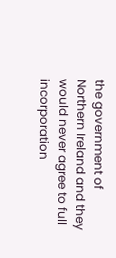the government of Northern Ireland and they would never agree to full incorporation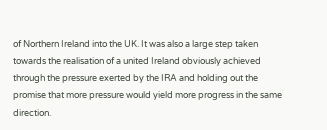of Northern Ireland into the UK. It was also a large step taken towards the realisation of a united Ireland obviously achieved through the pressure exerted by the IRA and holding out the promise that more pressure would yield more progress in the same direction.